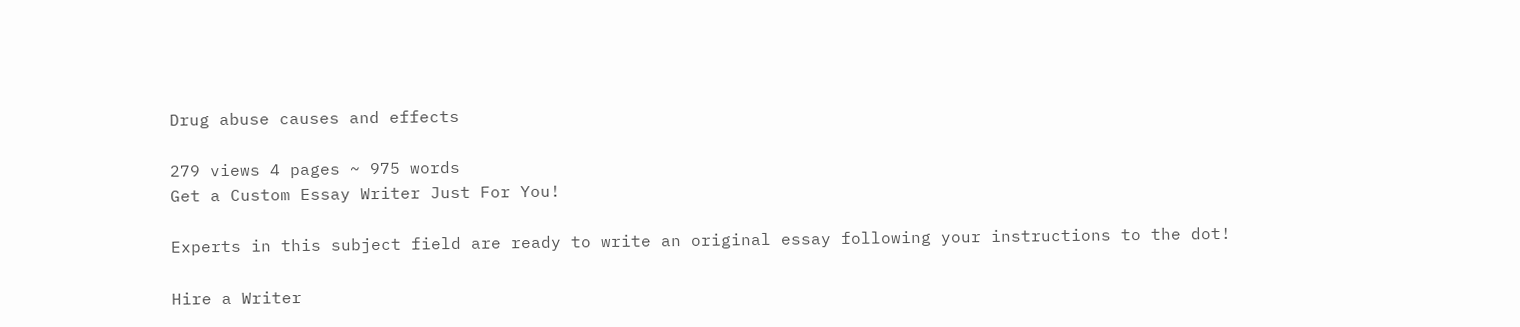Drug abuse causes and effects

279 views 4 pages ~ 975 words
Get a Custom Essay Writer Just For You!

Experts in this subject field are ready to write an original essay following your instructions to the dot!

Hire a Writer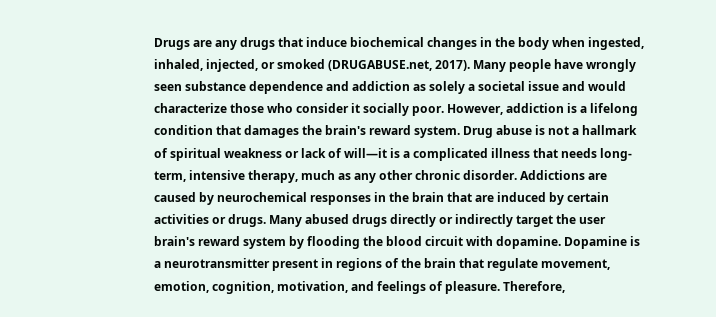Drugs are any drugs that induce biochemical changes in the body when ingested, inhaled, injected, or smoked (DRUGABUSE.net, 2017). Many people have wrongly seen substance dependence and addiction as solely a societal issue and would characterize those who consider it socially poor. However, addiction is a lifelong condition that damages the brain's reward system. Drug abuse is not a hallmark of spiritual weakness or lack of will—it is a complicated illness that needs long-term, intensive therapy, much as any other chronic disorder. Addictions are caused by neurochemical responses in the brain that are induced by certain activities or drugs. Many abused drugs directly or indirectly target the user brain's reward system by flooding the blood circuit with dopamine. Dopamine is a neurotransmitter present in regions of the brain that regulate movement, emotion, cognition, motivation, and feelings of pleasure. Therefore,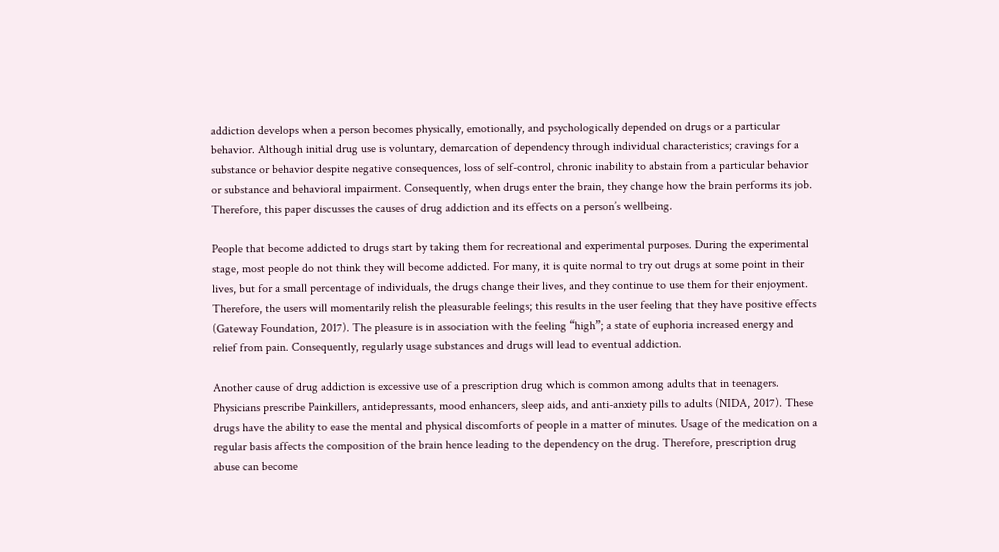addiction develops when a person becomes physically, emotionally, and psychologically depended on drugs or a particular behavior. Although initial drug use is voluntary, demarcation of dependency through individual characteristics; cravings for a substance or behavior despite negative consequences, loss of self-control, chronic inability to abstain from a particular behavior or substance and behavioral impairment. Consequently, when drugs enter the brain, they change how the brain performs its job. Therefore, this paper discusses the causes of drug addiction and its effects on a person’s wellbeing.

People that become addicted to drugs start by taking them for recreational and experimental purposes. During the experimental stage, most people do not think they will become addicted. For many, it is quite normal to try out drugs at some point in their lives, but for a small percentage of individuals, the drugs change their lives, and they continue to use them for their enjoyment. Therefore, the users will momentarily relish the pleasurable feelings; this results in the user feeling that they have positive effects (Gateway Foundation, 2017). The pleasure is in association with the feeling “high”; a state of euphoria increased energy and relief from pain. Consequently, regularly usage substances and drugs will lead to eventual addiction.

Another cause of drug addiction is excessive use of a prescription drug which is common among adults that in teenagers. Physicians prescribe Painkillers, antidepressants, mood enhancers, sleep aids, and anti-anxiety pills to adults (NIDA, 2017). These drugs have the ability to ease the mental and physical discomforts of people in a matter of minutes. Usage of the medication on a regular basis affects the composition of the brain hence leading to the dependency on the drug. Therefore, prescription drug abuse can become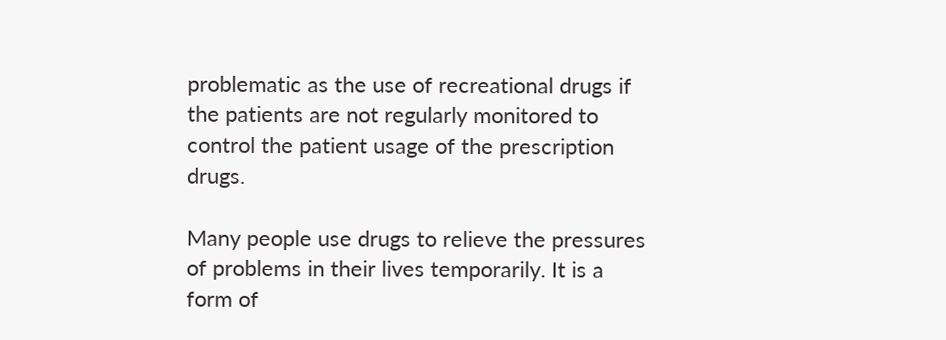problematic as the use of recreational drugs if the patients are not regularly monitored to control the patient usage of the prescription drugs.

Many people use drugs to relieve the pressures of problems in their lives temporarily. It is a form of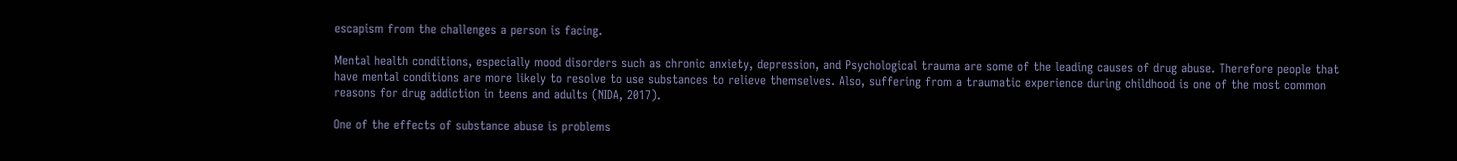escapism from the challenges a person is facing.

Mental health conditions, especially mood disorders such as chronic anxiety, depression, and Psychological trauma are some of the leading causes of drug abuse. Therefore people that have mental conditions are more likely to resolve to use substances to relieve themselves. Also, suffering from a traumatic experience during childhood is one of the most common reasons for drug addiction in teens and adults (NIDA, 2017).

One of the effects of substance abuse is problems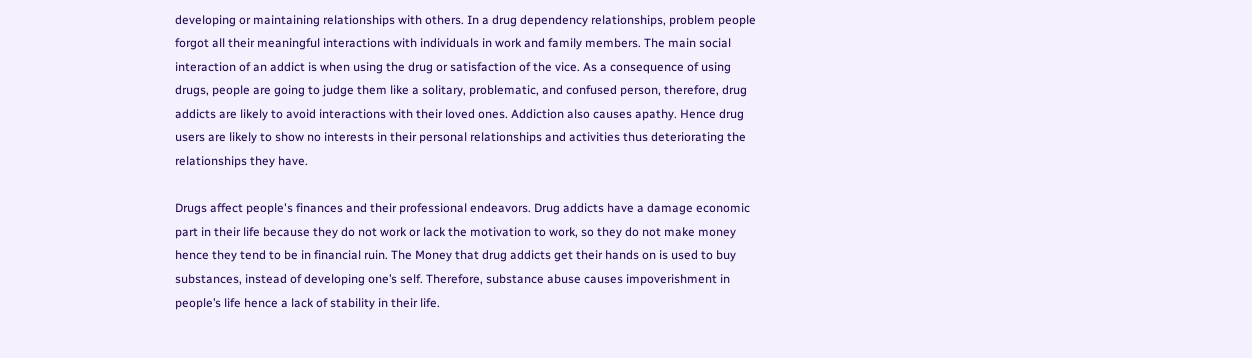developing or maintaining relationships with others. In a drug dependency relationships, problem people forgot all their meaningful interactions with individuals in work and family members. The main social interaction of an addict is when using the drug or satisfaction of the vice. As a consequence of using drugs, people are going to judge them like a solitary, problematic, and confused person, therefore, drug addicts are likely to avoid interactions with their loved ones. Addiction also causes apathy. Hence drug users are likely to show no interests in their personal relationships and activities thus deteriorating the relationships they have.

Drugs affect people's finances and their professional endeavors. Drug addicts have a damage economic part in their life because they do not work or lack the motivation to work, so they do not make money hence they tend to be in financial ruin. The Money that drug addicts get their hands on is used to buy substances, instead of developing one’s self. Therefore, substance abuse causes impoverishment in people’s life hence a lack of stability in their life.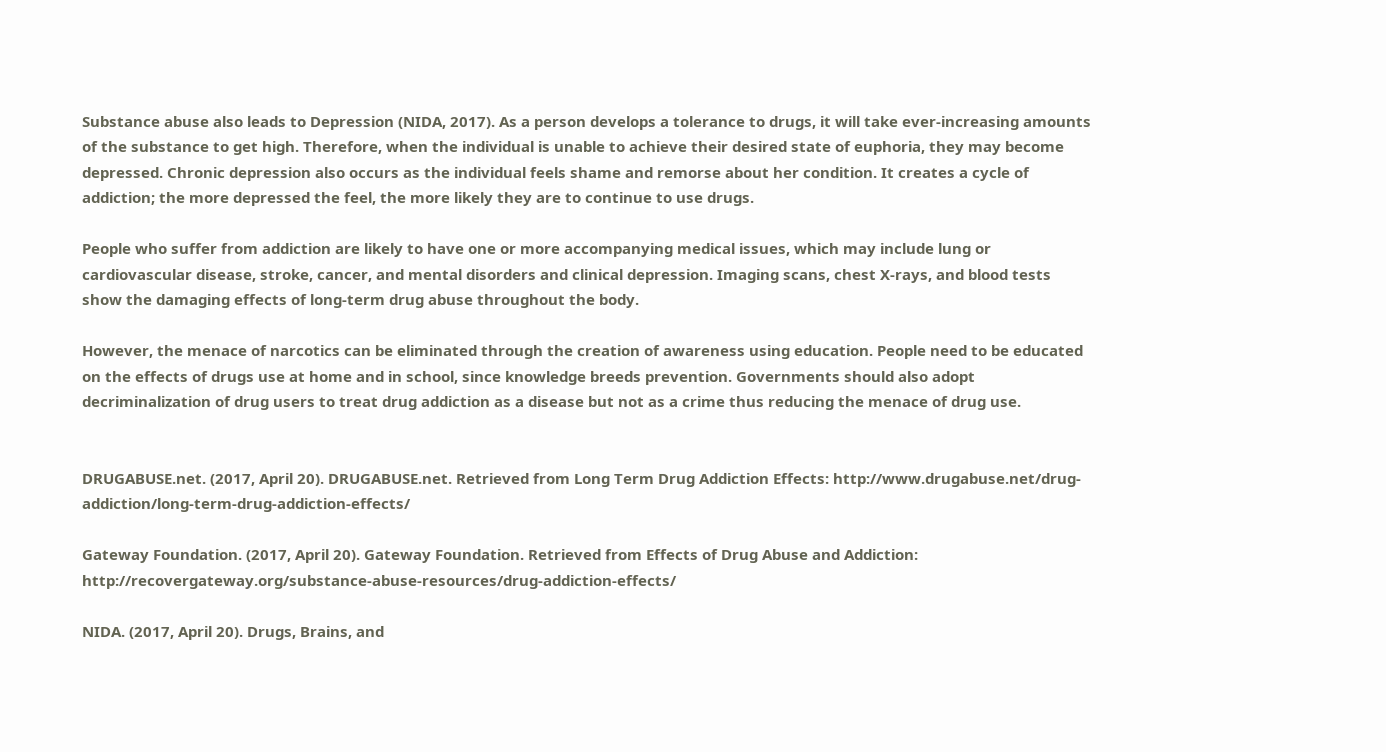Substance abuse also leads to Depression (NIDA, 2017). As a person develops a tolerance to drugs, it will take ever-increasing amounts of the substance to get high. Therefore, when the individual is unable to achieve their desired state of euphoria, they may become depressed. Chronic depression also occurs as the individual feels shame and remorse about her condition. It creates a cycle of addiction; the more depressed the feel, the more likely they are to continue to use drugs.

People who suffer from addiction are likely to have one or more accompanying medical issues, which may include lung or cardiovascular disease, stroke, cancer, and mental disorders and clinical depression. Imaging scans, chest X-rays, and blood tests show the damaging effects of long-term drug abuse throughout the body.

However, the menace of narcotics can be eliminated through the creation of awareness using education. People need to be educated on the effects of drugs use at home and in school, since knowledge breeds prevention. Governments should also adopt decriminalization of drug users to treat drug addiction as a disease but not as a crime thus reducing the menace of drug use.


DRUGABUSE.net. (2017, April 20). DRUGABUSE.net. Retrieved from Long Term Drug Addiction Effects: http://www.drugabuse.net/drug-addiction/long-term-drug-addiction-effects/

Gateway Foundation. (2017, April 20). Gateway Foundation. Retrieved from Effects of Drug Abuse and Addiction: http://recovergateway.org/substance-abuse-resources/drug-addiction-effects/

NIDA. (2017, April 20). Drugs, Brains, and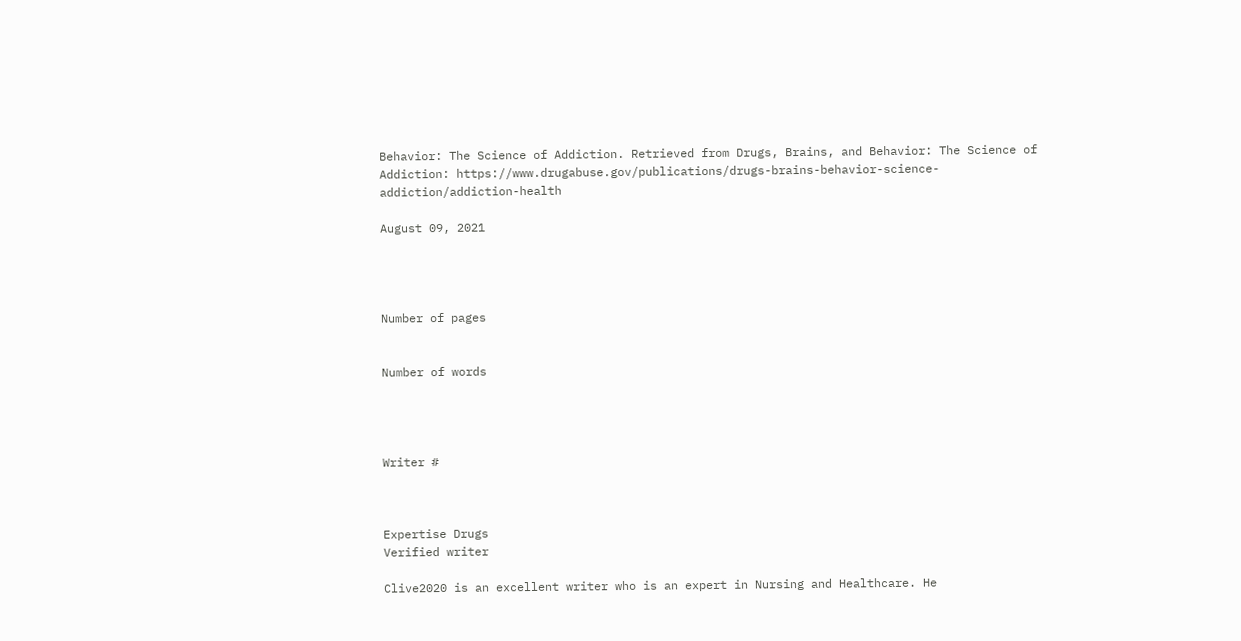Behavior: The Science of Addiction. Retrieved from Drugs, Brains, and Behavior: The Science of Addiction: https://www.drugabuse.gov/publications/drugs-brains-behavior-science-addiction/addiction-health

August 09, 2021




Number of pages


Number of words




Writer #



Expertise Drugs
Verified writer

Clive2020 is an excellent writer who is an expert in Nursing and Healthcare. He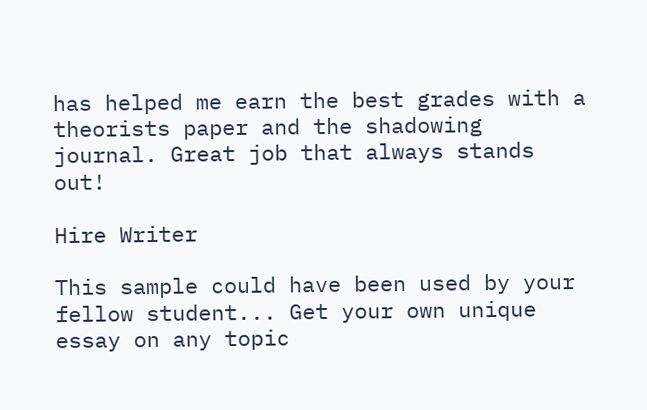has helped me earn the best grades with a theorists paper and the shadowing journal. Great job that always stands out!

Hire Writer

This sample could have been used by your fellow student... Get your own unique essay on any topic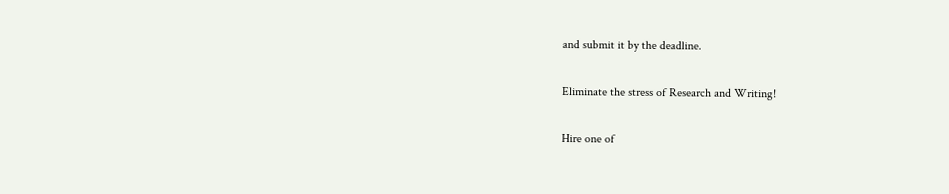and submit it by the deadline.

Eliminate the stress of Research and Writing!

Hire one of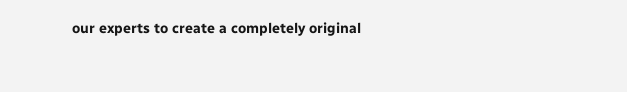our experts to create a completely original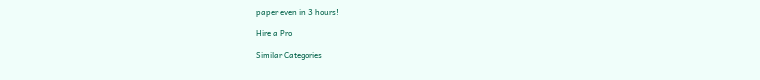paper even in 3 hours!

Hire a Pro

Similar Categories